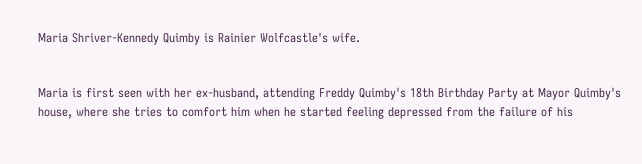Maria Shriver-Kennedy Quimby is Rainier Wolfcastle's wife.


Maria is first seen with her ex-husband, attending Freddy Quimby's 18th Birthday Party at Mayor Quimby's house, where she tries to comfort him when he started feeling depressed from the failure of his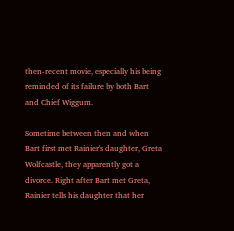then-recent movie, especially his being reminded of its failure by both Bart and Chief Wiggum.

Sometime between then and when Bart first met Rainier's daughter, Greta Wolfcastle, they apparently got a divorce. Right after Bart met Greta, Rainier tells his daughter that her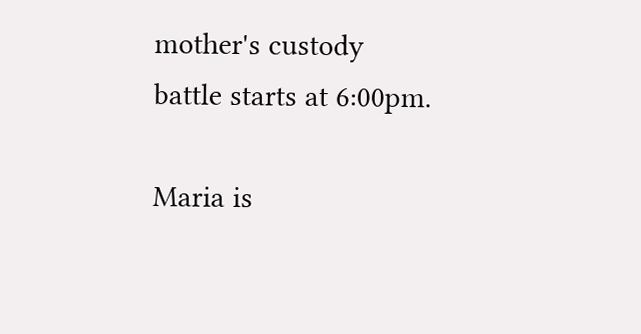mother's custody battle starts at 6:00pm.

Maria is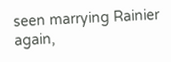seen marrying Rainier again,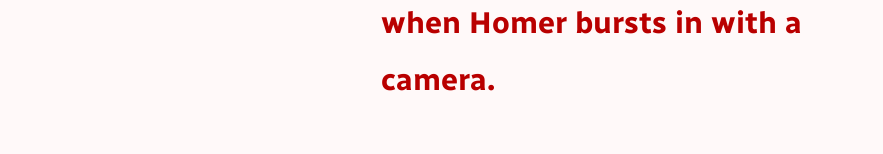when Homer bursts in with a camera.